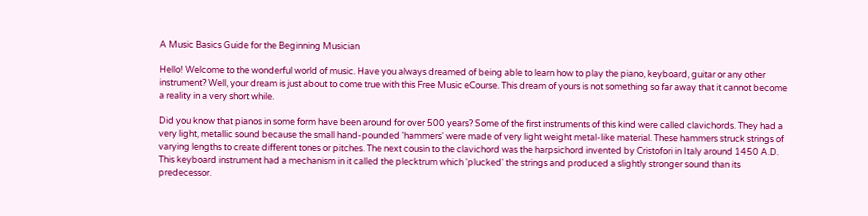A Music Basics Guide for the Beginning Musician

Hello! Welcome to the wonderful world of music. Have you always dreamed of being able to learn how to play the piano, keyboard, guitar or any other instrument? Well, your dream is just about to come true with this Free Music eCourse. This dream of yours is not something so far away that it cannot become a reality in a very short while.

Did you know that pianos in some form have been around for over 500 years? Some of the first instruments of this kind were called clavichords. They had a very light, metallic sound because the small hand-pounded 'hammers' were made of very light weight metal-like material. These hammers struck strings of varying lengths to create different tones or pitches. The next cousin to the clavichord was the harpsichord invented by Cristofori in Italy around 1450 A.D. This keyboard instrument had a mechanism in it called the plecktrum which 'plucked' the strings and produced a slightly stronger sound than its predecessor.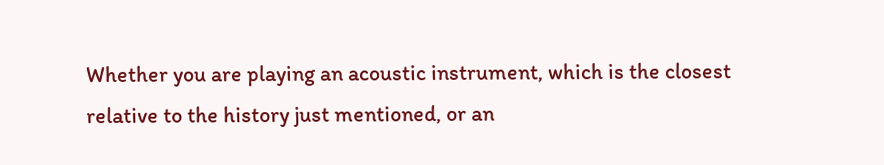Whether you are playing an acoustic instrument, which is the closest relative to the history just mentioned, or an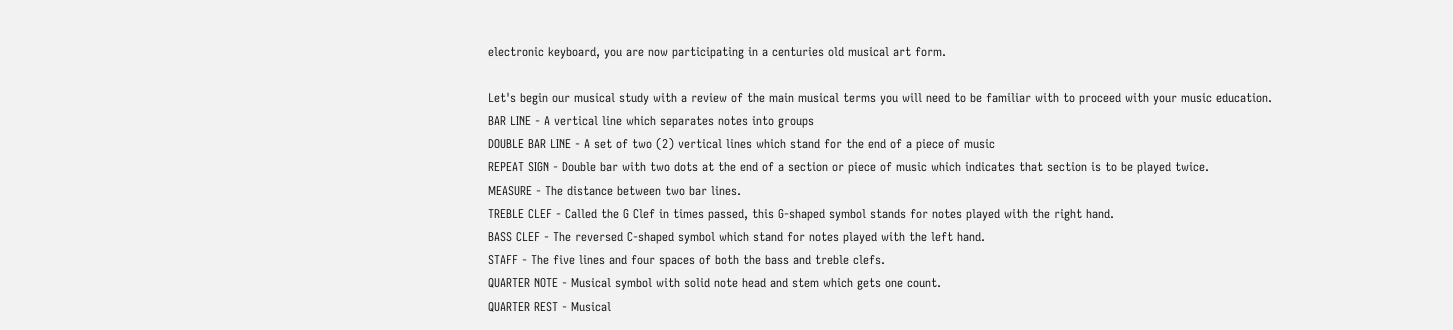electronic keyboard, you are now participating in a centuries old musical art form.

Let's begin our musical study with a review of the main musical terms you will need to be familiar with to proceed with your music education.
BAR LINE - A vertical line which separates notes into groups
DOUBLE BAR LINE - A set of two (2) vertical lines which stand for the end of a piece of music
REPEAT SIGN - Double bar with two dots at the end of a section or piece of music which indicates that section is to be played twice.
MEASURE - The distance between two bar lines.
TREBLE CLEF - Called the G Clef in times passed, this G-shaped symbol stands for notes played with the right hand.
BASS CLEF - The reversed C-shaped symbol which stand for notes played with the left hand.
STAFF - The five lines and four spaces of both the bass and treble clefs.
QUARTER NOTE - Musical symbol with solid note head and stem which gets one count.
QUARTER REST - Musical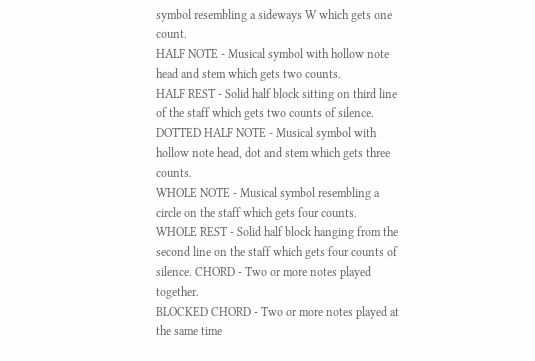symbol resembling a sideways W which gets one count.
HALF NOTE - Musical symbol with hollow note head and stem which gets two counts.
HALF REST - Solid half block sitting on third line of the staff which gets two counts of silence.
DOTTED HALF NOTE - Musical symbol with hollow note head, dot and stem which gets three counts.
WHOLE NOTE - Musical symbol resembling a circle on the staff which gets four counts.
WHOLE REST - Solid half block hanging from the second line on the staff which gets four counts of silence. CHORD - Two or more notes played together.
BLOCKED CHORD - Two or more notes played at the same time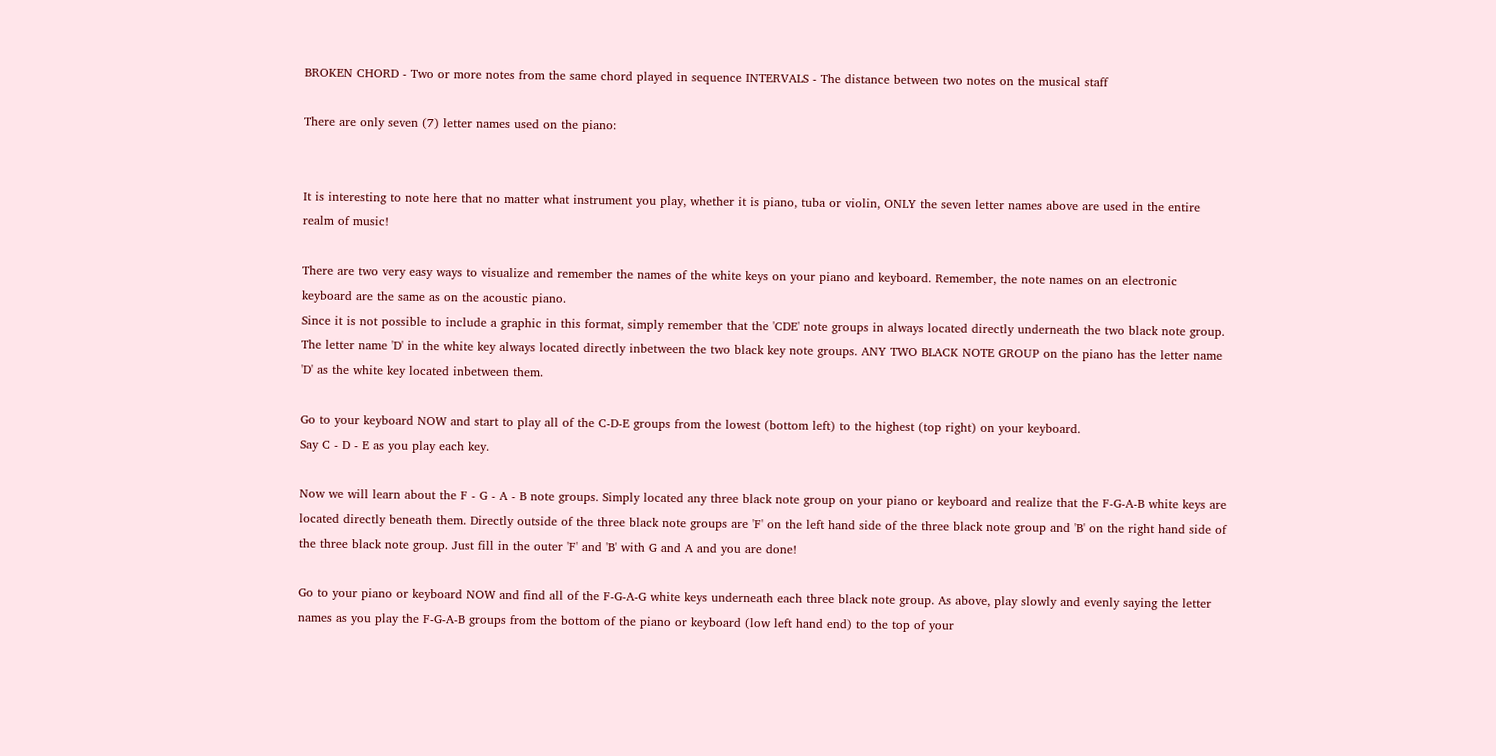BROKEN CHORD - Two or more notes from the same chord played in sequence INTERVALS - The distance between two notes on the musical staff

There are only seven (7) letter names used on the piano:


It is interesting to note here that no matter what instrument you play, whether it is piano, tuba or violin, ONLY the seven letter names above are used in the entire realm of music!

There are two very easy ways to visualize and remember the names of the white keys on your piano and keyboard. Remember, the note names on an electronic keyboard are the same as on the acoustic piano.
Since it is not possible to include a graphic in this format, simply remember that the 'CDE' note groups in always located directly underneath the two black note group. The letter name 'D' in the white key always located directly inbetween the two black key note groups. ANY TWO BLACK NOTE GROUP on the piano has the letter name 'D' as the white key located inbetween them.

Go to your keyboard NOW and start to play all of the C-D-E groups from the lowest (bottom left) to the highest (top right) on your keyboard.
Say C - D - E as you play each key.

Now we will learn about the F - G - A - B note groups. Simply located any three black note group on your piano or keyboard and realize that the F-G-A-B white keys are located directly beneath them. Directly outside of the three black note groups are 'F' on the left hand side of the three black note group and 'B' on the right hand side of the three black note group. Just fill in the outer 'F' and 'B' with G and A and you are done!

Go to your piano or keyboard NOW and find all of the F-G-A-G white keys underneath each three black note group. As above, play slowly and evenly saying the letter names as you play the F-G-A-B groups from the bottom of the piano or keyboard (low left hand end) to the top of your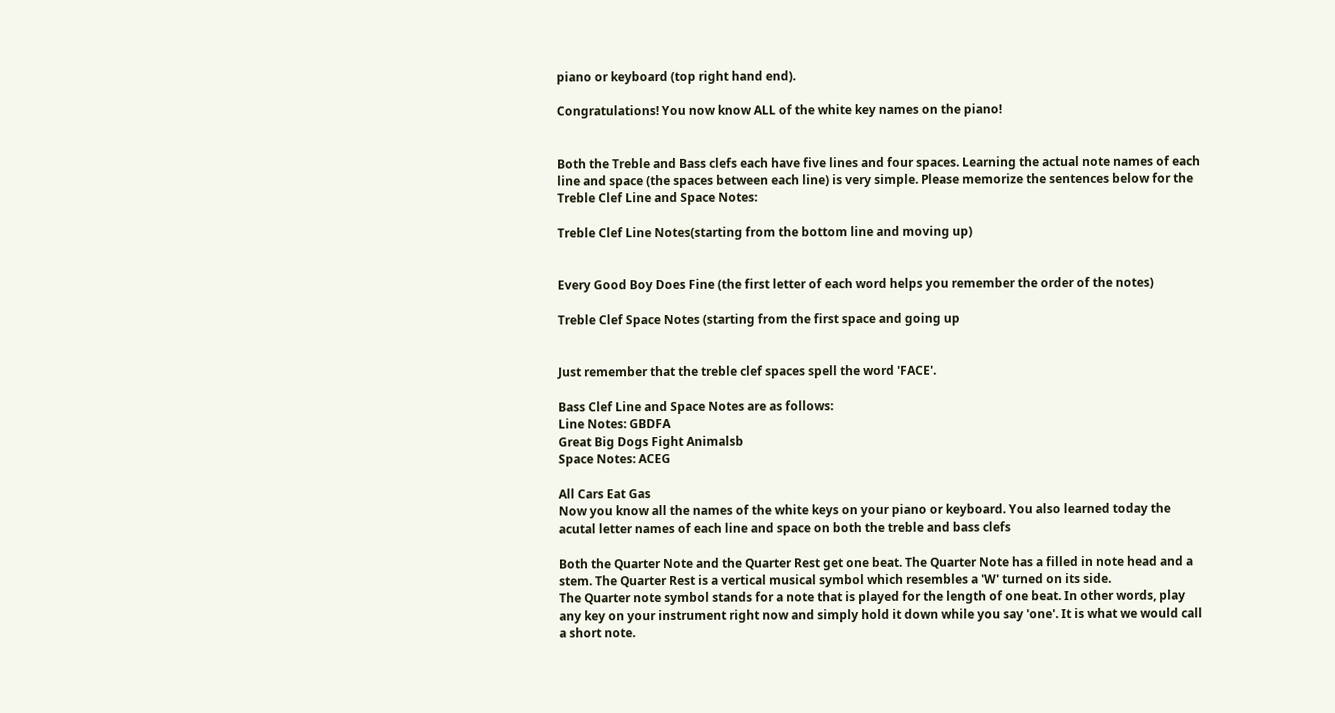piano or keyboard (top right hand end).

Congratulations! You now know ALL of the white key names on the piano!


Both the Treble and Bass clefs each have five lines and four spaces. Learning the actual note names of each line and space (the spaces between each line) is very simple. Please memorize the sentences below for the Treble Clef Line and Space Notes:

Treble Clef Line Notes(starting from the bottom line and moving up)


Every Good Boy Does Fine (the first letter of each word helps you remember the order of the notes)

Treble Clef Space Notes (starting from the first space and going up


Just remember that the treble clef spaces spell the word 'FACE'.

Bass Clef Line and Space Notes are as follows:
Line Notes: GBDFA
Great Big Dogs Fight Animalsb
Space Notes: ACEG

All Cars Eat Gas
Now you know all the names of the white keys on your piano or keyboard. You also learned today the acutal letter names of each line and space on both the treble and bass clefs

Both the Quarter Note and the Quarter Rest get one beat. The Quarter Note has a filled in note head and a stem. The Quarter Rest is a vertical musical symbol which resembles a 'W' turned on its side.
The Quarter note symbol stands for a note that is played for the length of one beat. In other words, play any key on your instrument right now and simply hold it down while you say 'one'. It is what we would call a short note.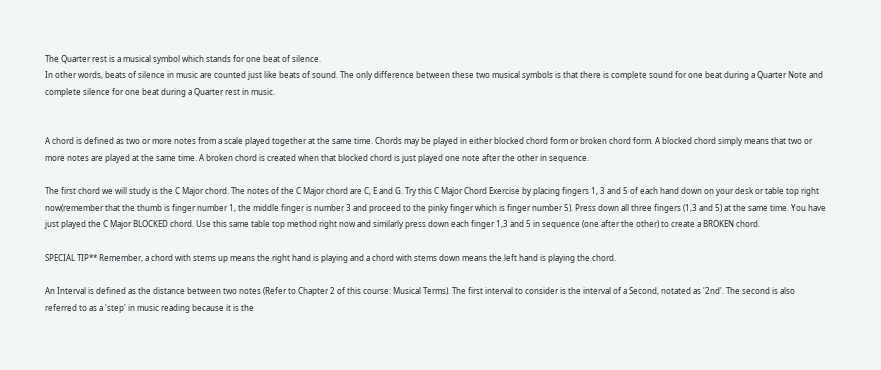The Quarter rest is a musical symbol which stands for one beat of silence.
In other words, beats of silence in music are counted just like beats of sound. The only difference between these two musical symbols is that there is complete sound for one beat during a Quarter Note and complete silence for one beat during a Quarter rest in music.


A chord is defined as two or more notes from a scale played together at the same time. Chords may be played in either blocked chord form or broken chord form. A blocked chord simply means that two or more notes are played at the same time. A broken chord is created when that blocked chord is just played one note after the other in sequence.

The first chord we will study is the C Major chord. The notes of the C Major chord are C, E and G. Try this C Major Chord Exercise by placing fingers 1, 3 and 5 of each hand down on your desk or table top right now(remember that the thumb is finger number 1, the middle finger is number 3 and proceed to the pinky finger which is finger number 5). Press down all three fingers (1,3 and 5) at the same time. You have just played the C Major BLOCKED chord. Use this same table top method right now and similarly press down each finger 1,3 and 5 in sequence (one after the other) to create a BROKEN chord.

SPECIAL TIP** Remember, a chord with stems up means the right hand is playing and a chord with stems down means the left hand is playing the chord.

An Interval is defined as the distance between two notes (Refer to Chapter 2 of this course: Musical Terms). The first interval to consider is the interval of a Second, notated as '2nd'. The second is also referred to as a 'step' in music reading because it is the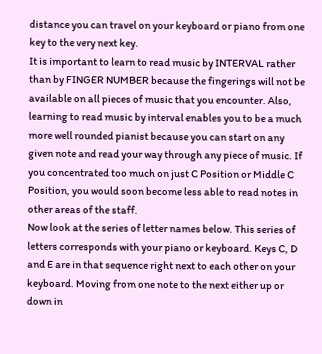distance you can travel on your keyboard or piano from one key to the very next key.
It is important to learn to read music by INTERVAL rather than by FINGER NUMBER because the fingerings will not be available on all pieces of music that you encounter. Also, learning to read music by interval enables you to be a much more well rounded pianist because you can start on any given note and read your way through any piece of music. If you concentrated too much on just C Position or Middle C Position, you would soon become less able to read notes in other areas of the staff.
Now look at the series of letter names below. This series of letters corresponds with your piano or keyboard. Keys C, D and E are in that sequence right next to each other on your keyboard. Moving from one note to the next either up or down in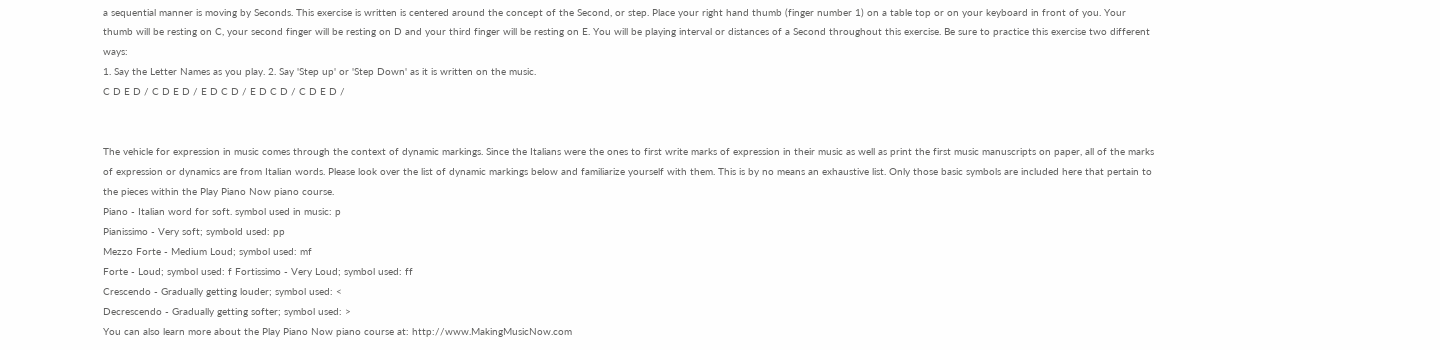a sequential manner is moving by Seconds. This exercise is written is centered around the concept of the Second, or step. Place your right hand thumb (finger number 1) on a table top or on your keyboard in front of you. Your thumb will be resting on C, your second finger will be resting on D and your third finger will be resting on E. You will be playing interval or distances of a Second throughout this exercise. Be sure to practice this exercise two different ways:
1. Say the Letter Names as you play. 2. Say 'Step up' or 'Step Down' as it is written on the music.
C D E D / C D E D / E D C D / E D C D / C D E D /


The vehicle for expression in music comes through the context of dynamic markings. Since the Italians were the ones to first write marks of expression in their music as well as print the first music manuscripts on paper, all of the marks of expression or dynamics are from Italian words. Please look over the list of dynamic markings below and familiarize yourself with them. This is by no means an exhaustive list. Only those basic symbols are included here that pertain to the pieces within the Play Piano Now piano course.
Piano - Italian word for soft. symbol used in music: p
Pianissimo - Very soft; symbold used: pp
Mezzo Forte - Medium Loud; symbol used: mf
Forte - Loud; symbol used: f Fortissimo - Very Loud; symbol used: ff
Crescendo - Gradually getting louder; symbol used: <
Decrescendo - Gradually getting softer; symbol used: >
You can also learn more about the Play Piano Now piano course at: http://www.MakingMusicNow.com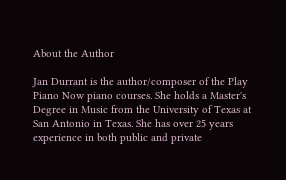About the Author

Jan Durrant is the author/composer of the Play Piano Now piano courses. She holds a Master's Degree in Music from the University of Texas at San Antonio in Texas. She has over 25 years experience in both public and private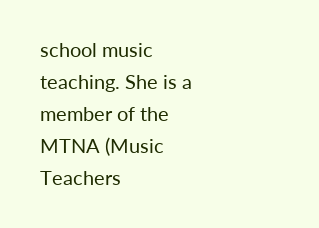school music teaching. She is a member of the MTNA (Music Teachers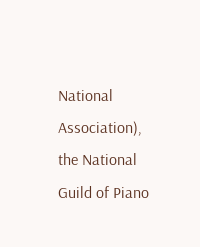National Association), the National Guild of Piano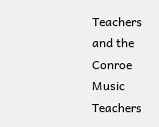Teachers and the Conroe Music Teachers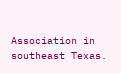Association in southeast Texas.